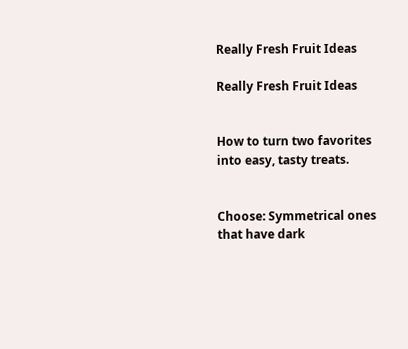Really Fresh Fruit Ideas

Really Fresh Fruit Ideas


How to turn two favorites into easy, tasty treats.


Choose: Symmetrical ones that have dark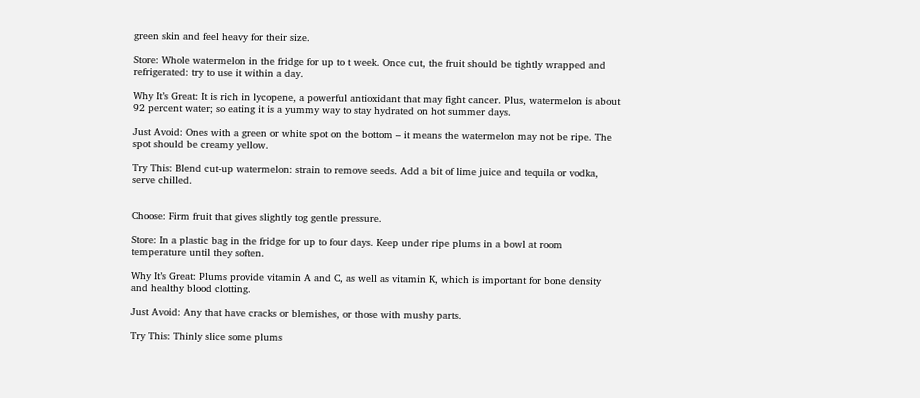green skin and feel heavy for their size.

Store: Whole watermelon in the fridge for up to t week. Once cut, the fruit should be tightly wrapped and refrigerated: try to use it within a day.

Why It’s Great: It is rich in lycopene, a powerful antioxidant that may fight cancer. Plus, watermelon is about 92 percent water; so eating it is a yummy way to stay hydrated on hot summer days.

Just Avoid: Ones with a green or white spot on the bottom – it means the watermelon may not be ripe. The spot should be creamy yellow.

Try This: Blend cut-up watermelon: strain to remove seeds. Add a bit of lime juice and tequila or vodka, serve chilled.


Choose: Firm fruit that gives slightly tog gentle pressure.

Store: In a plastic bag in the fridge for up to four days. Keep under ripe plums in a bowl at room temperature until they soften.

Why It’s Great: Plums provide vitamin A and C, as well as vitamin K, which is important for bone density and healthy blood clotting.

Just Avoid: Any that have cracks or blemishes, or those with mushy parts.

Try This: Thinly slice some plums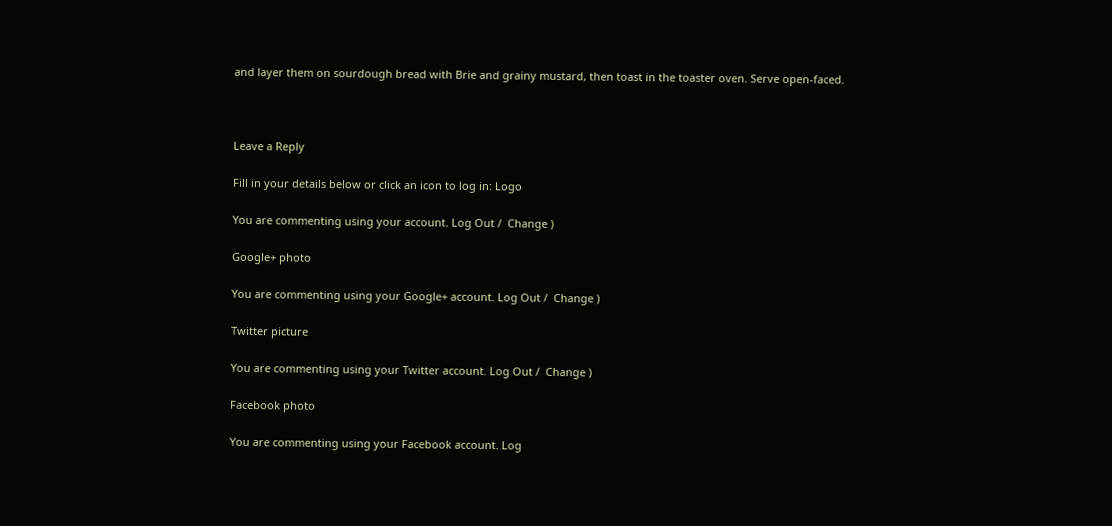and layer them on sourdough bread with Brie and grainy mustard, then toast in the toaster oven. Serve open-faced.



Leave a Reply

Fill in your details below or click an icon to log in: Logo

You are commenting using your account. Log Out /  Change )

Google+ photo

You are commenting using your Google+ account. Log Out /  Change )

Twitter picture

You are commenting using your Twitter account. Log Out /  Change )

Facebook photo

You are commenting using your Facebook account. Log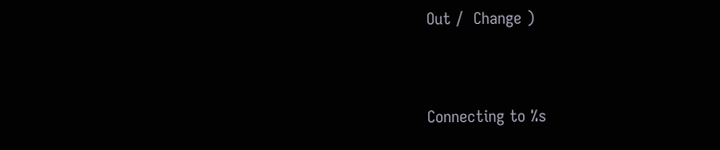Out /  Change )


Connecting to %s